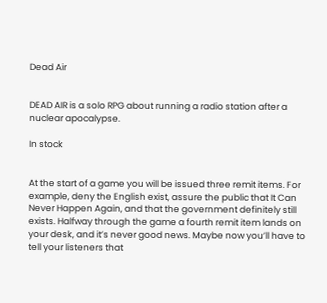Dead Air


DEAD AIR is a solo RPG about running a radio station after a nuclear apocalypse.

In stock


At the start of a game you will be issued three remit items. For example, deny the English exist, assure the public that It Can Never Happen Again, and that the government definitely still exists. Halfway through the game a fourth remit item lands on your desk, and it’s never good news. Maybe now you’ll have to tell your listeners that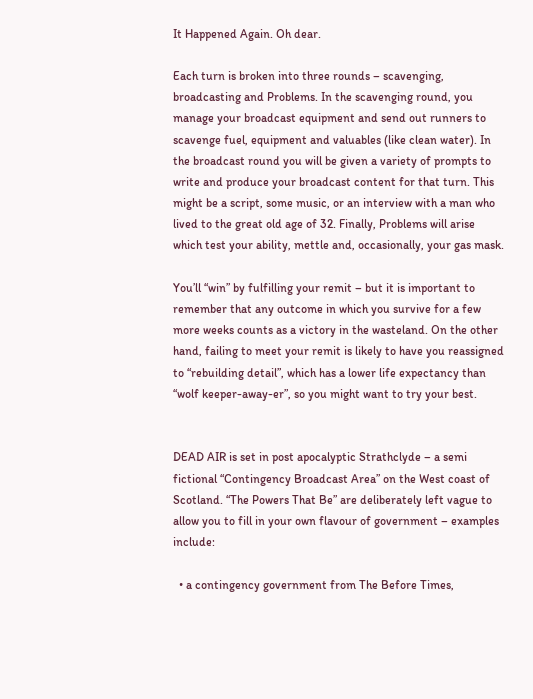It Happened Again. Oh dear.

Each turn is broken into three rounds – scavenging, broadcasting and Problems. In the scavenging round, you manage your broadcast equipment and send out runners to scavenge fuel, equipment and valuables (like clean water). In the broadcast round you will be given a variety of prompts to write and produce your broadcast content for that turn. This might be a script, some music, or an interview with a man who lived to the great old age of 32. Finally, Problems will arise which test your ability, mettle and, occasionally, your gas mask.

You’ll “win” by fulfilling your remit – but it is important to remember that any outcome in which you survive for a few more weeks counts as a victory in the wasteland. On the other hand, failing to meet your remit is likely to have you reassigned to “rebuilding detail”, which has a lower life expectancy than “wolf keeper-away-er”, so you might want to try your best.


DEAD AIR is set in post apocalyptic Strathclyde – a semi fictional “Contingency Broadcast Area” on the West coast of Scotland. “The Powers That Be” are deliberately left vague to allow you to fill in your own flavour of government – examples include:

  • a contingency government from The Before Times,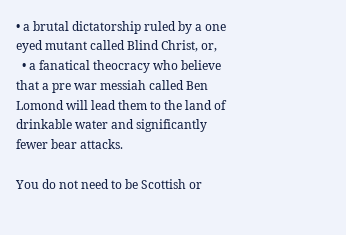• a brutal dictatorship ruled by a one eyed mutant called Blind Christ, or,
  • a fanatical theocracy who believe that a pre war messiah called Ben Lomond will lead them to the land of drinkable water and significantly fewer bear attacks.

You do not need to be Scottish or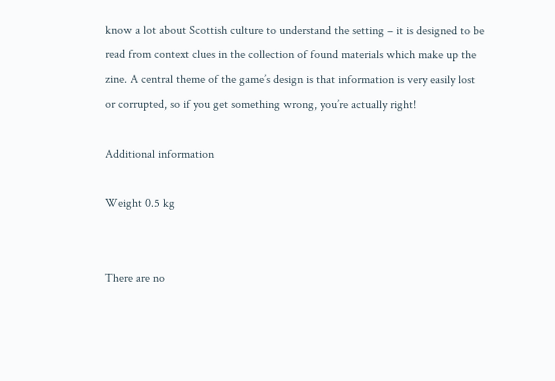know a lot about Scottish culture to understand the setting – it is designed to be read from context clues in the collection of found materials which make up the zine. A central theme of the game’s design is that information is very easily lost or corrupted, so if you get something wrong, you’re actually right!

Additional information

Weight 0.5 kg


There are no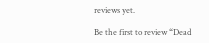reviews yet.

Be the first to review “Dead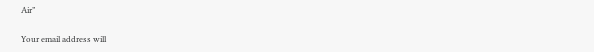Air”

Your email address will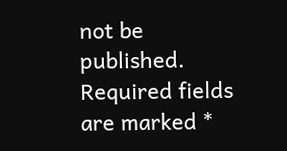not be published. Required fields are marked *